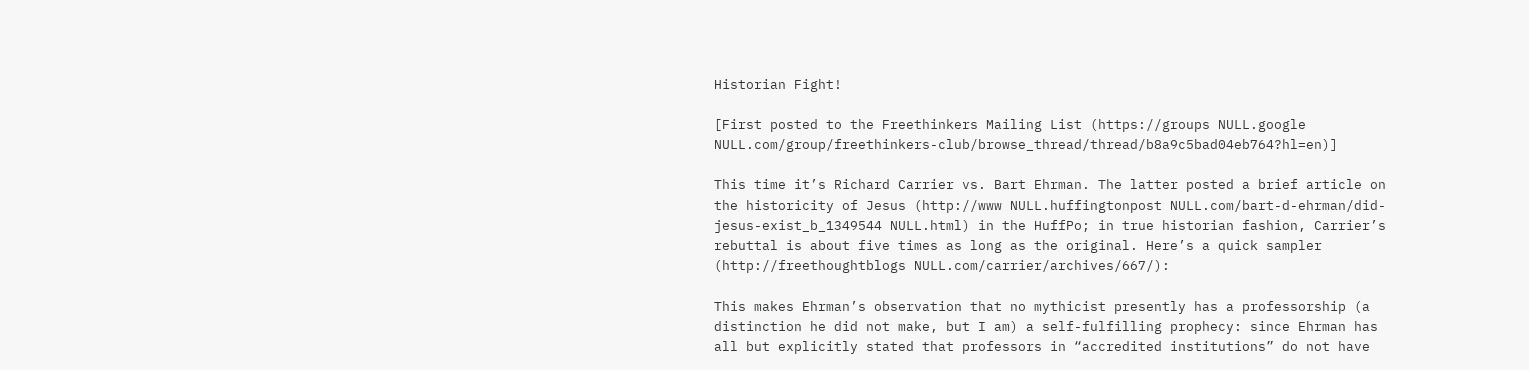Historian Fight!

[First posted to the Freethinkers Mailing List (https://groups NULL.google NULL.com/group/freethinkers-club/browse_thread/thread/b8a9c5bad04eb764?hl=en)]

This time it’s Richard Carrier vs. Bart Ehrman. The latter posted a brief article on the historicity of Jesus (http://www NULL.huffingtonpost NULL.com/bart-d-ehrman/did-jesus-exist_b_1349544 NULL.html) in the HuffPo; in true historian fashion, Carrier’s rebuttal is about five times as long as the original. Here’s a quick sampler (http://freethoughtblogs NULL.com/carrier/archives/667/):

This makes Ehrman’s observation that no mythicist presently has a professorship (a distinction he did not make, but I am) a self-fulfilling prophecy: since Ehrman has all but explicitly stated that professors in “accredited institutions” do not have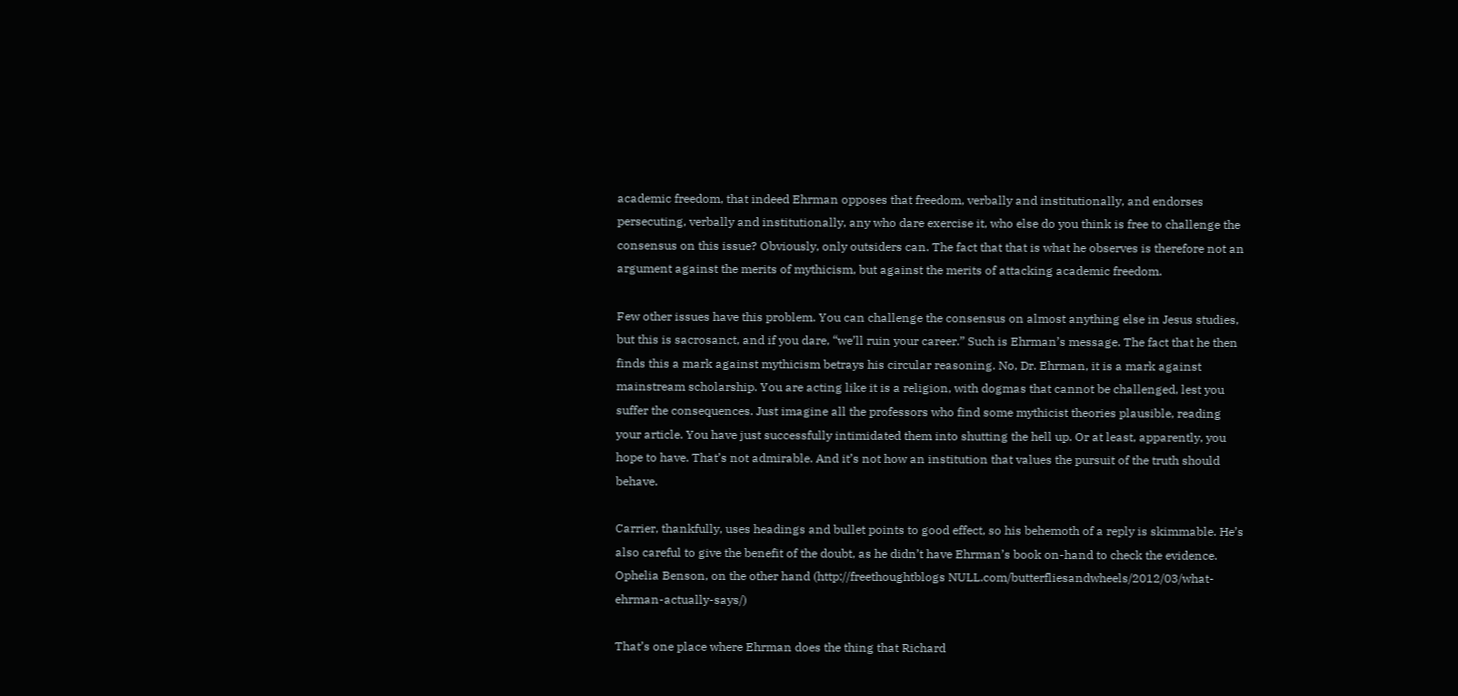academic freedom, that indeed Ehrman opposes that freedom, verbally and institutionally, and endorses persecuting, verbally and institutionally, any who dare exercise it, who else do you think is free to challenge the consensus on this issue? Obviously, only outsiders can. The fact that that is what he observes is therefore not an argument against the merits of mythicism, but against the merits of attacking academic freedom.

Few other issues have this problem. You can challenge the consensus on almost anything else in Jesus studies, but this is sacrosanct, and if you dare, “we’ll ruin your career.” Such is Ehrman’s message. The fact that he then finds this a mark against mythicism betrays his circular reasoning. No, Dr. Ehrman, it is a mark against mainstream scholarship. You are acting like it is a religion, with dogmas that cannot be challenged, lest you suffer the consequences. Just imagine all the professors who find some mythicist theories plausible, reading your article. You have just successfully intimidated them into shutting the hell up. Or at least, apparently, you hope to have. That’s not admirable. And it’s not how an institution that values the pursuit of the truth should behave.

Carrier, thankfully, uses headings and bullet points to good effect, so his behemoth of a reply is skimmable. He’s also careful to give the benefit of the doubt, as he didn’t have Ehrman’s book on-hand to check the evidence. Ophelia Benson, on the other hand (http://freethoughtblogs NULL.com/butterfliesandwheels/2012/03/what-ehrman-actually-says/)

That’s one place where Ehrman does the thing that Richard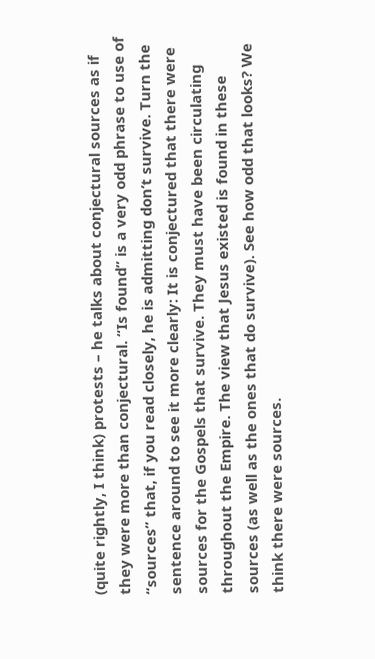(quite rightly, I think) protests – he talks about conjectural sources as if they were more than conjectural. “Is found” is a very odd phrase to use of “sources” that, if you read closely, he is admitting don’t survive. Turn the sentence around to see it more clearly: It is conjectured that there were sources for the Gospels that survive. They must have been circulating throughout the Empire. The view that Jesus existed is found in these sources (as well as the ones that do survive). See how odd that looks? We think there were sources.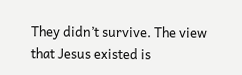They didn’t survive. The view that Jesus existed is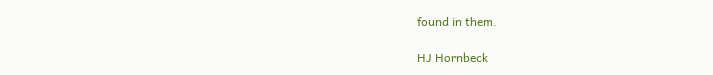found in them.

HJ Hornbeck